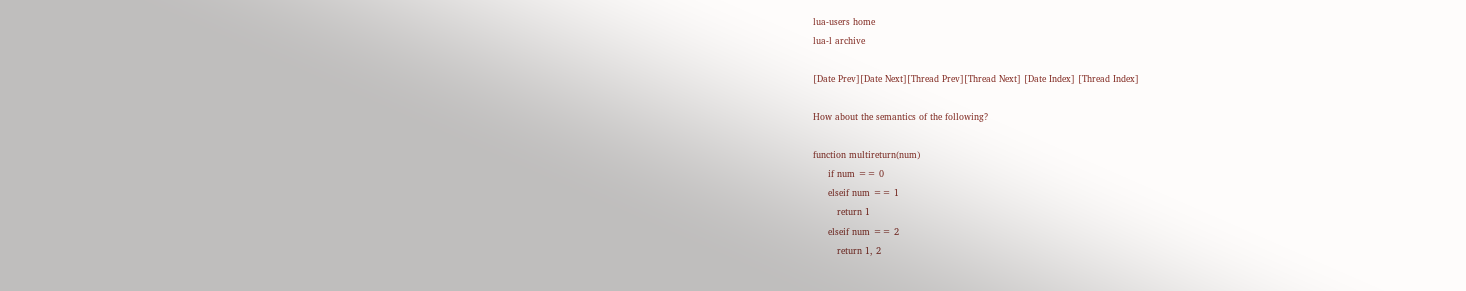lua-users home
lua-l archive

[Date Prev][Date Next][Thread Prev][Thread Next] [Date Index] [Thread Index]

How about the semantics of the following?

function multireturn(num)
     if num == 0
     elseif num == 1
        return 1
     elseif num == 2
        return 1, 2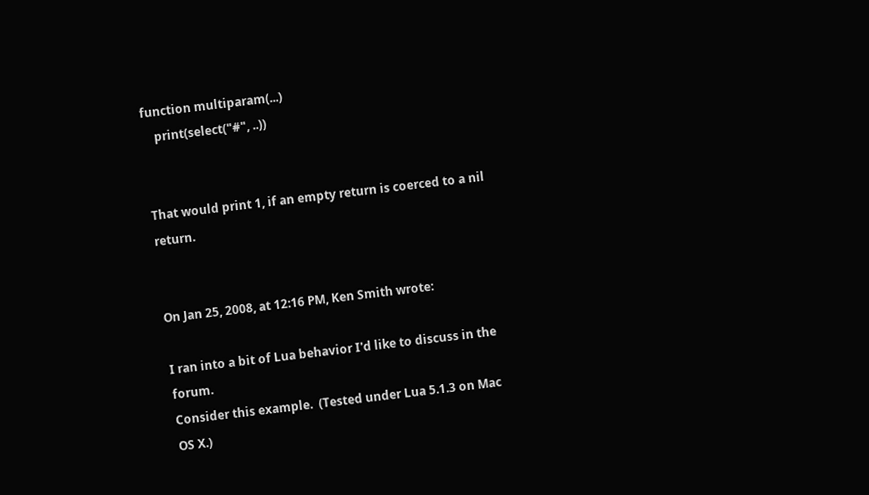function multiparam(...)
    print(select("#", ..))


That would print 1, if an empty return is coerced to a nil return.


On Jan 25, 2008, at 12:16 PM, Ken Smith wrote:

I ran into a bit of Lua behavior I'd like to discuss in the forum.
Consider this example.  (Tested under Lua 5.1.3 on Mac OS X.)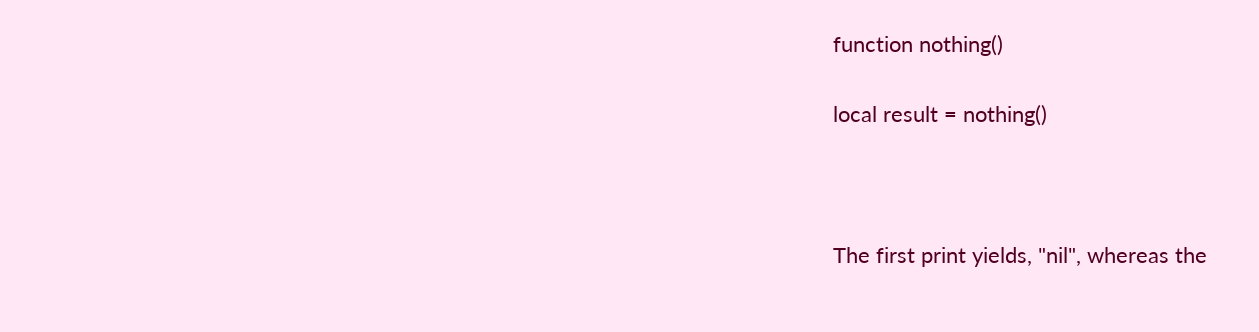function nothing()

local result = nothing()



The first print yields, "nil", whereas the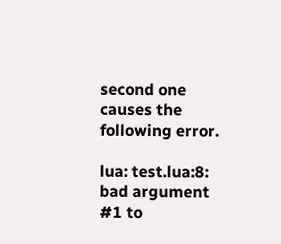second one causes the
following error.

lua: test.lua:8: bad argument #1 to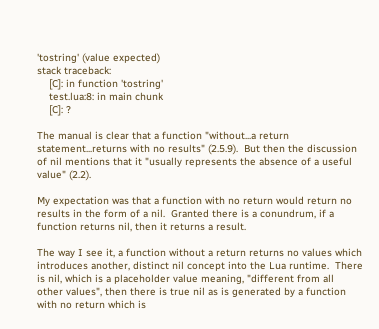'tostring' (value expected)
stack traceback:
    [C]: in function 'tostring'
    test.lua:8: in main chunk
    [C]: ?

The manual is clear that a function "without...a return
statement...returns with no results" (2.5.9).  But then the discussion
of nil mentions that it "usually represents the absence of a useful
value" (2.2).

My expectation was that a function with no return would return no
results in the form of a nil.  Granted there is a conundrum, if a
function returns nil, then it returns a result.

The way I see it, a function without a return returns no values which
introduces another, distinct nil concept into the Lua runtime.  There
is nil, which is a placeholder value meaning, "different from all
other values", then there is true nil as is generated by a function
with no return which is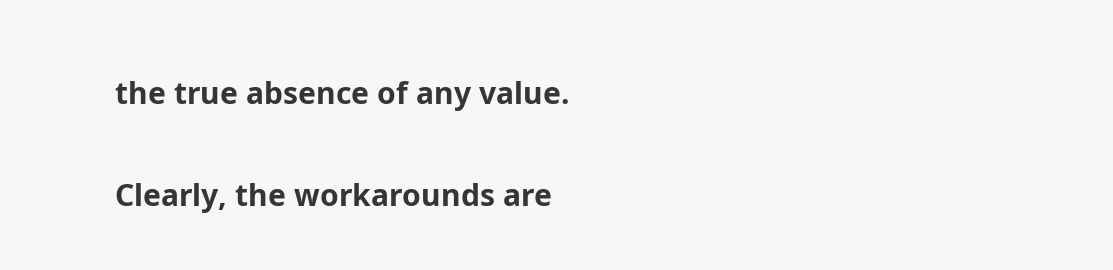the true absence of any value.

Clearly, the workarounds are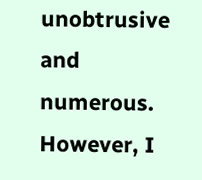unobtrusive and numerous.  However, I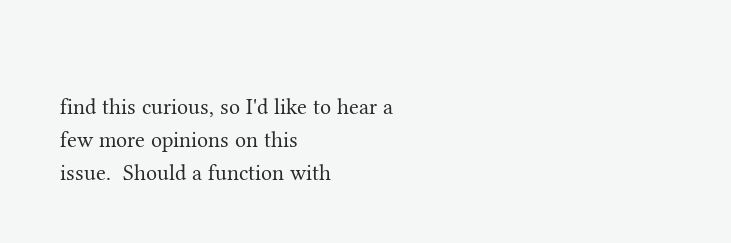find this curious, so I'd like to hear a few more opinions on this
issue.  Should a function with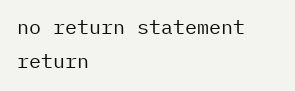no return statement return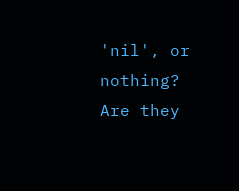'nil', or
nothing?  Are they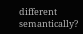different semantically?